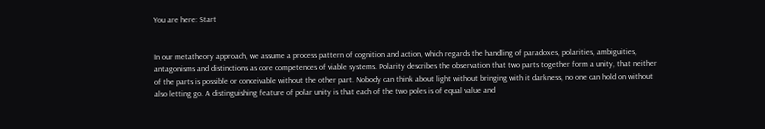You are here: Start


In our metatheory approach, we assume a process pattern of cognition and action, which regards the handling of paradoxes, polarities, ambiguities, antagonisms and distinctions as core competences of viable systems. Polarity describes the observation that two parts together form a unity, that neither of the parts is possible or conceivable without the other part. Nobody can think about light without bringing with it darkness, no one can hold on without also letting go. A distinguishing feature of polar unity is that each of the two poles is of equal value and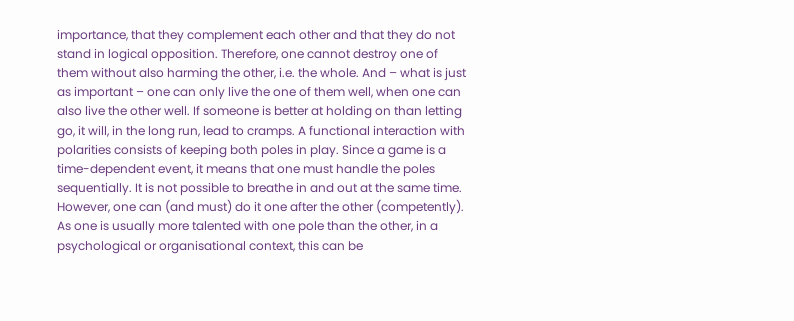importance, that they complement each other and that they do not stand in logical opposition. Therefore, one cannot destroy one of them without also harming the other, i.e. the whole. And – what is just as important – one can only live the one of them well, when one can also live the other well. If someone is better at holding on than letting go, it will, in the long run, lead to cramps. A functional interaction with polarities consists of keeping both poles in play. Since a game is a time-dependent event, it means that one must handle the poles sequentially. It is not possible to breathe in and out at the same time. However, one can (and must) do it one after the other (competently). As one is usually more talented with one pole than the other, in a psychological or organisational context, this can be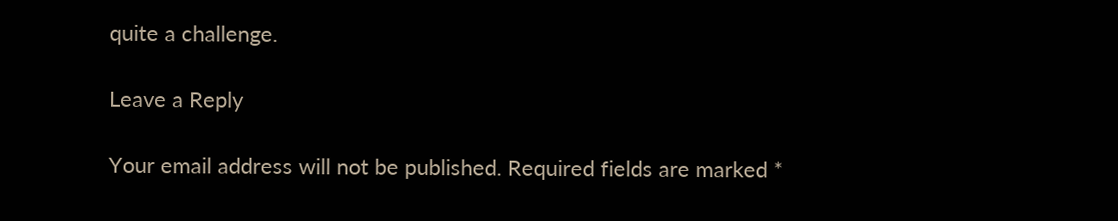quite a challenge.

Leave a Reply

Your email address will not be published. Required fields are marked *